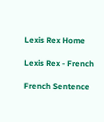Lexis Rex Home

Lexis Rex - French

French Sentence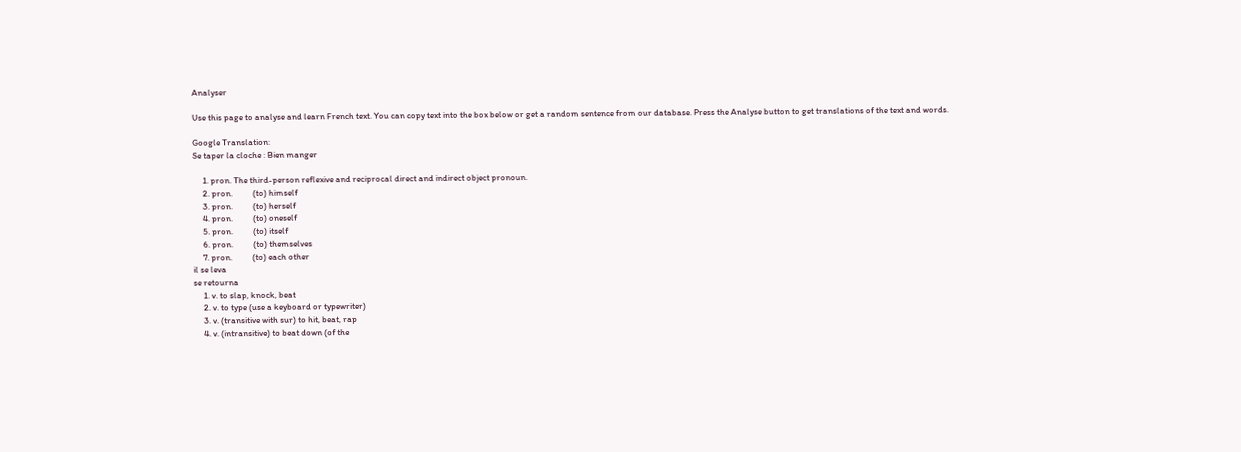Analyser

Use this page to analyse and learn French text. You can copy text into the box below or get a random sentence from our database. Press the Analyse button to get translations of the text and words.

Google Translation:
Se taper la cloche : Bien manger

     1. pron. The third-person reflexive and reciprocal direct and indirect object pronoun.
     2. pron.          (to) himself
     3. pron.          (to) herself
     4. pron.          (to) oneself
     5. pron.          (to) itself
     6. pron.          (to) themselves
     7. pron.          (to) each other
il se leva
se retourna
     1. v. to slap, knock, beat
     2. v. to type (use a keyboard or typewriter)
     3. v. (transitive with sur) to hit, beat, rap
     4. v. (intransitive) to beat down (of the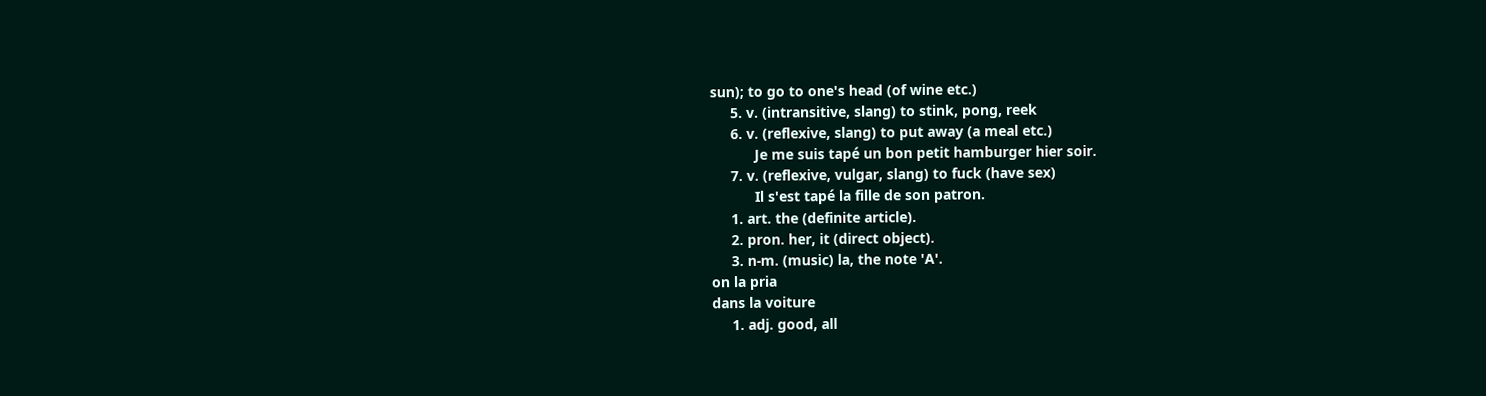sun); to go to one's head (of wine etc.)
     5. v. (intransitive, slang) to stink, pong, reek
     6. v. (reflexive, slang) to put away (a meal etc.)
           Je me suis tapé un bon petit hamburger hier soir.
     7. v. (reflexive, vulgar, slang) to fuck (have sex)
           Il s'est tapé la fille de son patron.
     1. art. the (definite article).
     2. pron. her, it (direct object).
     3. n-m. (music) la, the note 'A'.
on la pria
dans la voiture
     1. adj. good, all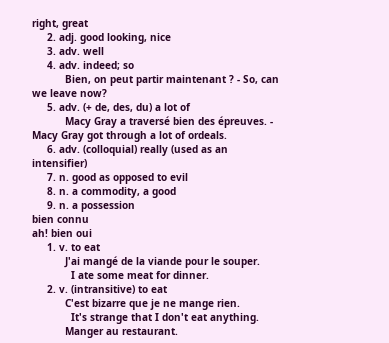right, great
     2. adj. good looking, nice
     3. adv. well
     4. adv. indeed; so
           Bien, on peut partir maintenant ? - So, can we leave now?
     5. adv. (+ de, des, du) a lot of
           Macy Gray a traversé bien des épreuves. - Macy Gray got through a lot of ordeals.
     6. adv. (colloquial) really (used as an intensifier)
     7. n. good as opposed to evil
     8. n. a commodity, a good
     9. n. a possession
bien connu
ah! bien oui
     1. v. to eat
           J'ai mangé de la viande pour le souper.
             I ate some meat for dinner.
     2. v. (intransitive) to eat
           C'est bizarre que je ne mange rien.
             It's strange that I don't eat anything.
           Manger au restaurant.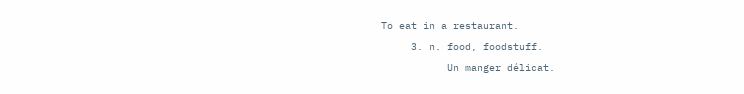To eat in a restaurant.
     3. n. food, foodstuff.
           Un manger délicat.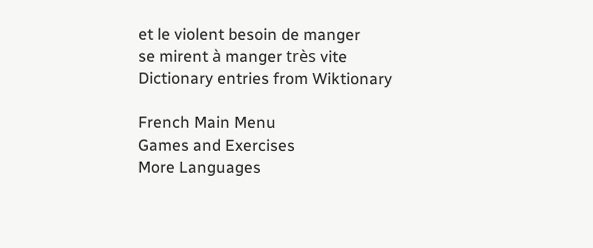et le violent besoin de manger
se mirent à manger très vite
Dictionary entries from Wiktionary

French Main Menu
Games and Exercises
More Languages